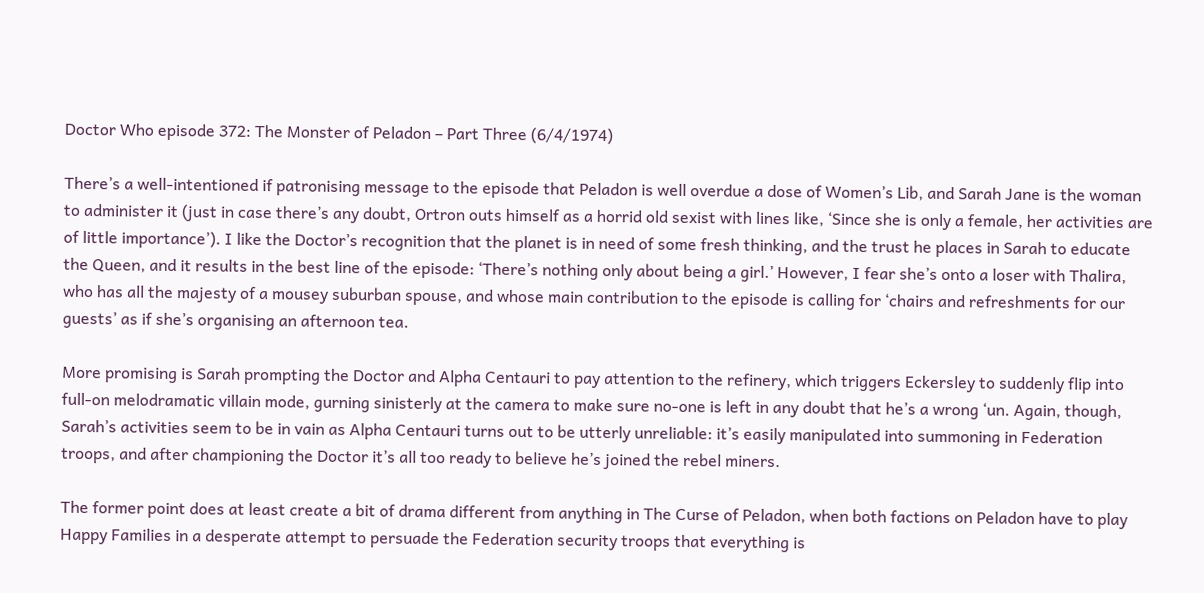Doctor Who episode 372: The Monster of Peladon – Part Three (6/4/1974)

There’s a well-intentioned if patronising message to the episode that Peladon is well overdue a dose of Women’s Lib, and Sarah Jane is the woman to administer it (just in case there’s any doubt, Ortron outs himself as a horrid old sexist with lines like, ‘Since she is only a female, her activities are of little importance’). I like the Doctor’s recognition that the planet is in need of some fresh thinking, and the trust he places in Sarah to educate the Queen, and it results in the best line of the episode: ‘There’s nothing only about being a girl.’ However, I fear she’s onto a loser with Thalira, who has all the majesty of a mousey suburban spouse, and whose main contribution to the episode is calling for ‘chairs and refreshments for our guests’ as if she’s organising an afternoon tea.

More promising is Sarah prompting the Doctor and Alpha Centauri to pay attention to the refinery, which triggers Eckersley to suddenly flip into full-on melodramatic villain mode, gurning sinisterly at the camera to make sure no-one is left in any doubt that he’s a wrong ‘un. Again, though, Sarah’s activities seem to be in vain as Alpha Centauri turns out to be utterly unreliable: it’s easily manipulated into summoning in Federation troops, and after championing the Doctor it’s all too ready to believe he’s joined the rebel miners.

The former point does at least create a bit of drama different from anything in The Curse of Peladon, when both factions on Peladon have to play Happy Families in a desperate attempt to persuade the Federation security troops that everything is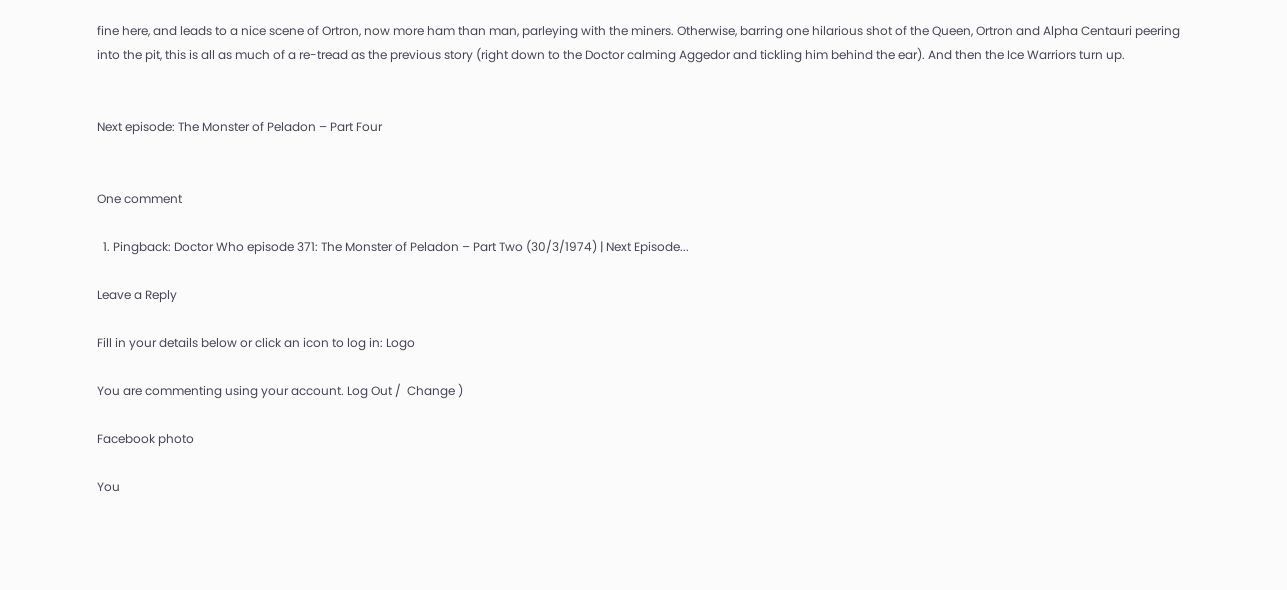fine here, and leads to a nice scene of Ortron, now more ham than man, parleying with the miners. Otherwise, barring one hilarious shot of the Queen, Ortron and Alpha Centauri peering into the pit, this is all as much of a re-tread as the previous story (right down to the Doctor calming Aggedor and tickling him behind the ear). And then the Ice Warriors turn up.


Next episode: The Monster of Peladon – Part Four


One comment

  1. Pingback: Doctor Who episode 371: The Monster of Peladon – Part Two (30/3/1974) | Next Episode...

Leave a Reply

Fill in your details below or click an icon to log in: Logo

You are commenting using your account. Log Out /  Change )

Facebook photo

You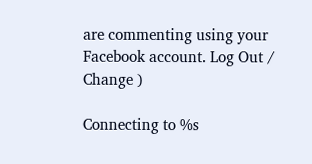are commenting using your Facebook account. Log Out /  Change )

Connecting to %s